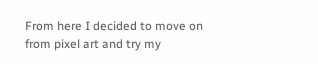From here I decided to move on from pixel art and try my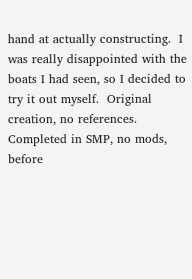hand at actually constructing.  I was really disappointed with the boats I had seen, so I decided to try it out myself.  Original creation, no references.  Completed in SMP, no mods, before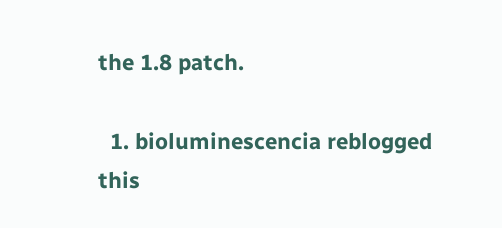the 1.8 patch.

  1. bioluminescencia reblogged this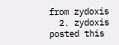from zydoxis
  2. zydoxis posted this